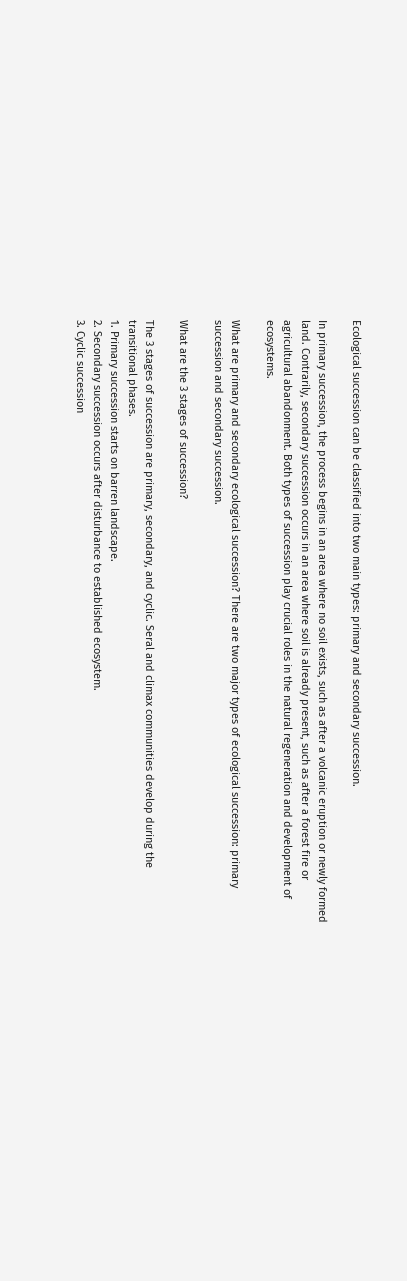Ecological succession can be classified into two main types: primary and secondary succession.

In primary succession, the process begins in an area where no soil exists, such as after a volcanic eruption or newly formed land. Contrarily, secondary succession occurs in an area where soil is already present, such as after a forest fire or agricultural abandonment. Both types of succession play crucial roles in the natural regeneration and development of ecosystems.

What are primary and secondary ecological succession? There are two major types of ecological succession: primary succession and secondary succession.

What are the 3 stages of succession?

The 3 stages of succession are primary, secondary, and cyclic. Seral and climax communities develop during the transitional phases.
1. Primary succession starts on barren landscape.
2. Secondary succession occurs after disturbance to established ecosystem.
3. Cyclic succession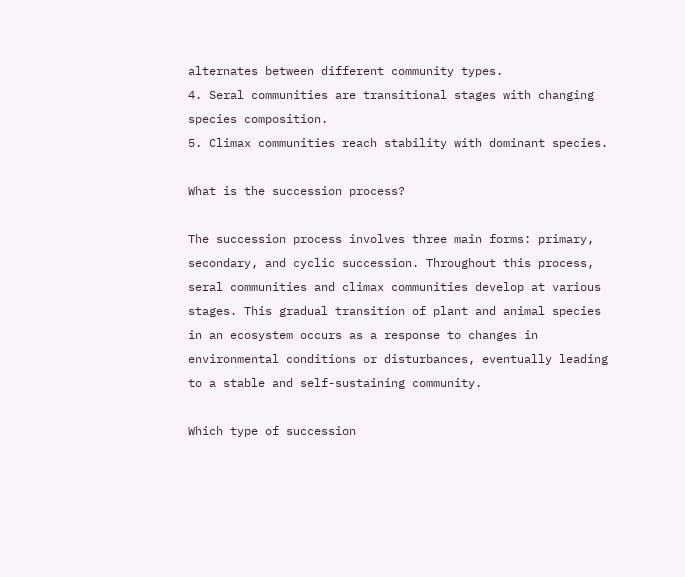alternates between different community types.
4. Seral communities are transitional stages with changing species composition.
5. Climax communities reach stability with dominant species.

What is the succession process?

The succession process involves three main forms: primary, secondary, and cyclic succession. Throughout this process, seral communities and climax communities develop at various stages. This gradual transition of plant and animal species in an ecosystem occurs as a response to changes in environmental conditions or disturbances, eventually leading to a stable and self-sustaining community.

Which type of succession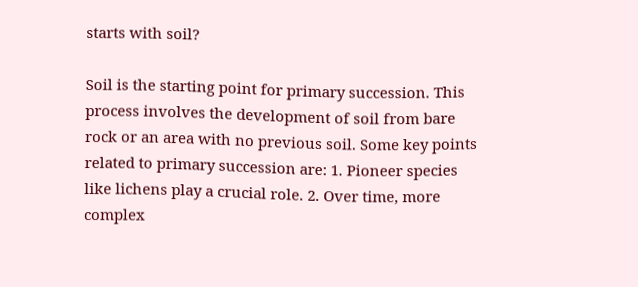starts with soil?

Soil is the starting point for primary succession. This process involves the development of soil from bare rock or an area with no previous soil. Some key points related to primary succession are: 1. Pioneer species like lichens play a crucial role. 2. Over time, more complex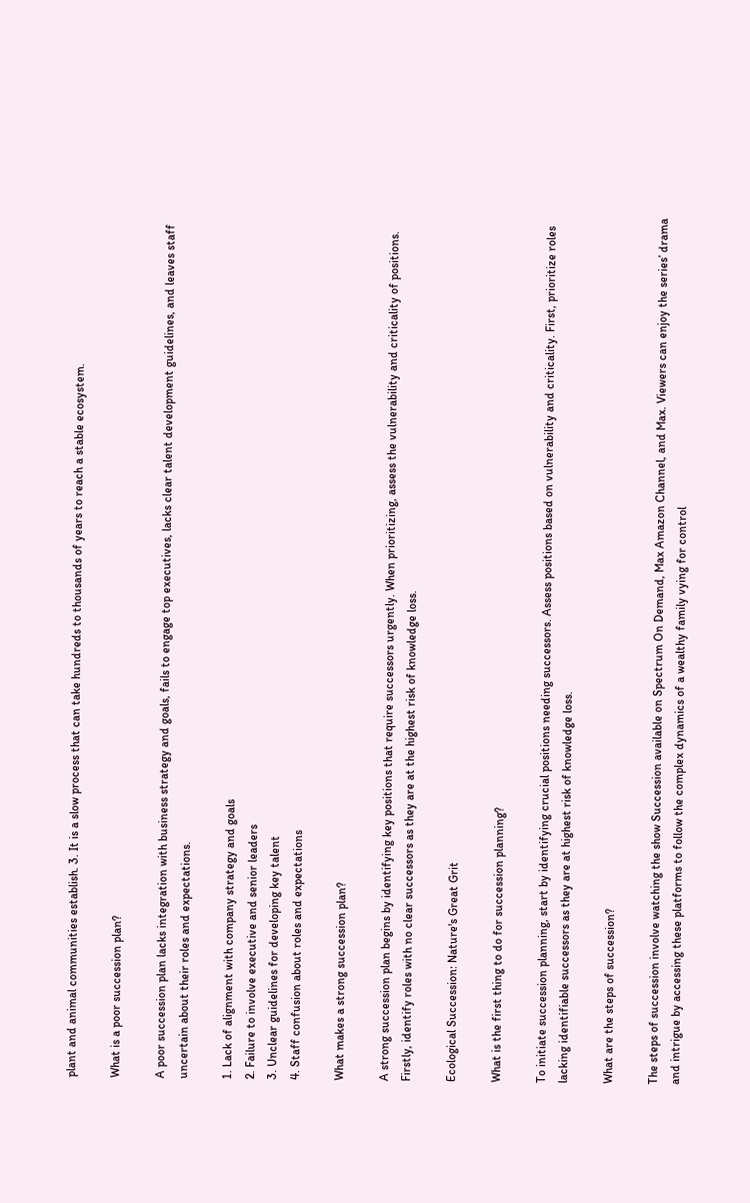plant and animal communities establish. 3. It is a slow process that can take hundreds to thousands of years to reach a stable ecosystem.

What is a poor succession plan?

A poor succession plan lacks integration with business strategy and goals, fails to engage top executives, lacks clear talent development guidelines, and leaves staff uncertain about their roles and expectations.

1. Lack of alignment with company strategy and goals
2. Failure to involve executive and senior leaders
3. Unclear guidelines for developing key talent
4. Staff confusion about roles and expectations

What makes a strong succession plan?

A strong succession plan begins by identifying key positions that require successors urgently. When prioritizing, assess the vulnerability and criticality of positions. Firstly, identify roles with no clear successors as they are at the highest risk of knowledge loss.

Ecological Succession: Nature's Great Grit

What is the first thing to do for succession planning?

To initiate succession planning, start by identifying crucial positions needing successors. Assess positions based on vulnerability and criticality. First, prioritize roles lacking identifiable successors as they are at highest risk of knowledge loss.

What are the steps of succession?

The steps of succession involve watching the show Succession available on Spectrum On Demand, Max Amazon Channel, and Max. Viewers can enjoy the series’ drama and intrigue by accessing these platforms to follow the complex dynamics of a wealthy family vying for control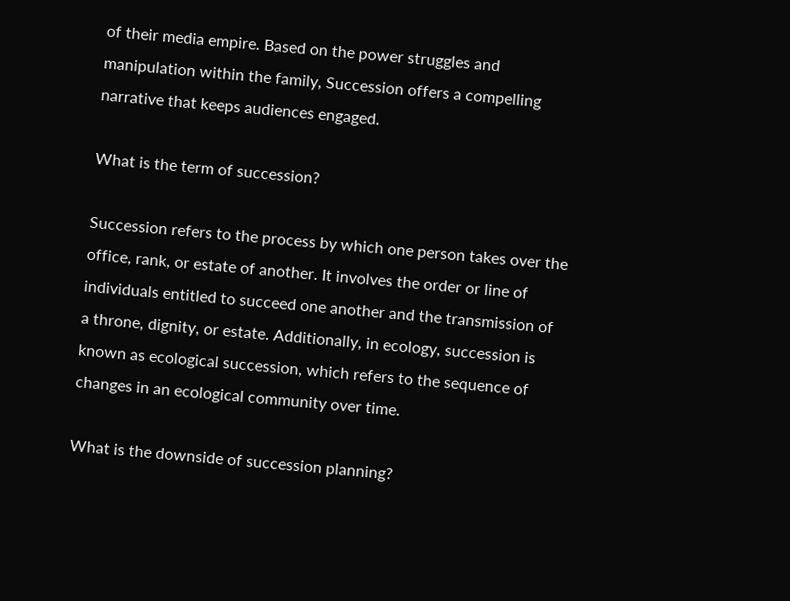of their media empire. Based on the power struggles and manipulation within the family, Succession offers a compelling narrative that keeps audiences engaged.

What is the term of succession?

Succession refers to the process by which one person takes over the office, rank, or estate of another. It involves the order or line of individuals entitled to succeed one another and the transmission of a throne, dignity, or estate. Additionally, in ecology, succession is known as ecological succession, which refers to the sequence of changes in an ecological community over time.

What is the downside of succession planning?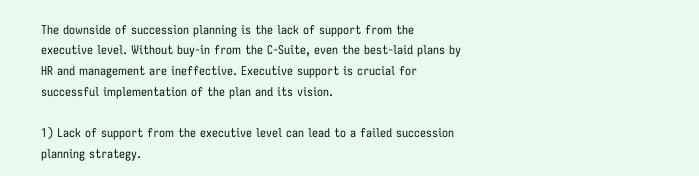The downside of succession planning is the lack of support from the executive level. Without buy-in from the C-Suite, even the best-laid plans by HR and management are ineffective. Executive support is crucial for successful implementation of the plan and its vision.

1) Lack of support from the executive level can lead to a failed succession planning strategy.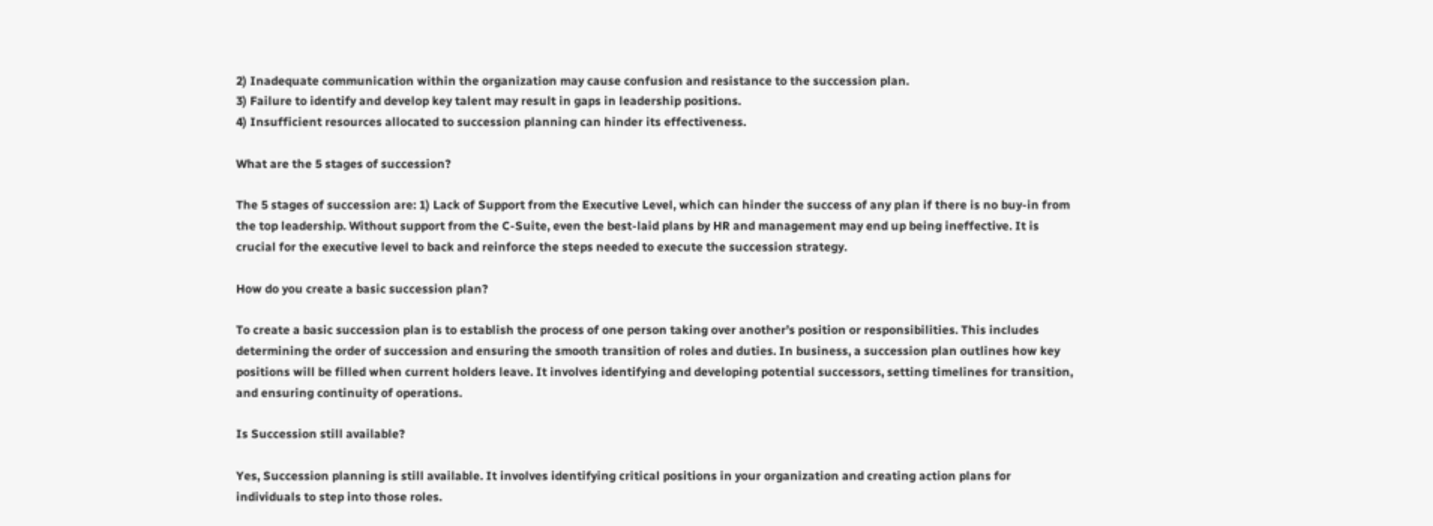2) Inadequate communication within the organization may cause confusion and resistance to the succession plan.
3) Failure to identify and develop key talent may result in gaps in leadership positions.
4) Insufficient resources allocated to succession planning can hinder its effectiveness.

What are the 5 stages of succession?

The 5 stages of succession are: 1) Lack of Support from the Executive Level, which can hinder the success of any plan if there is no buy-in from the top leadership. Without support from the C-Suite, even the best-laid plans by HR and management may end up being ineffective. It is crucial for the executive level to back and reinforce the steps needed to execute the succession strategy.

How do you create a basic succession plan?

To create a basic succession plan is to establish the process of one person taking over another’s position or responsibilities. This includes determining the order of succession and ensuring the smooth transition of roles and duties. In business, a succession plan outlines how key positions will be filled when current holders leave. It involves identifying and developing potential successors, setting timelines for transition, and ensuring continuity of operations.

Is Succession still available?

Yes, Succession planning is still available. It involves identifying critical positions in your organization and creating action plans for individuals to step into those roles.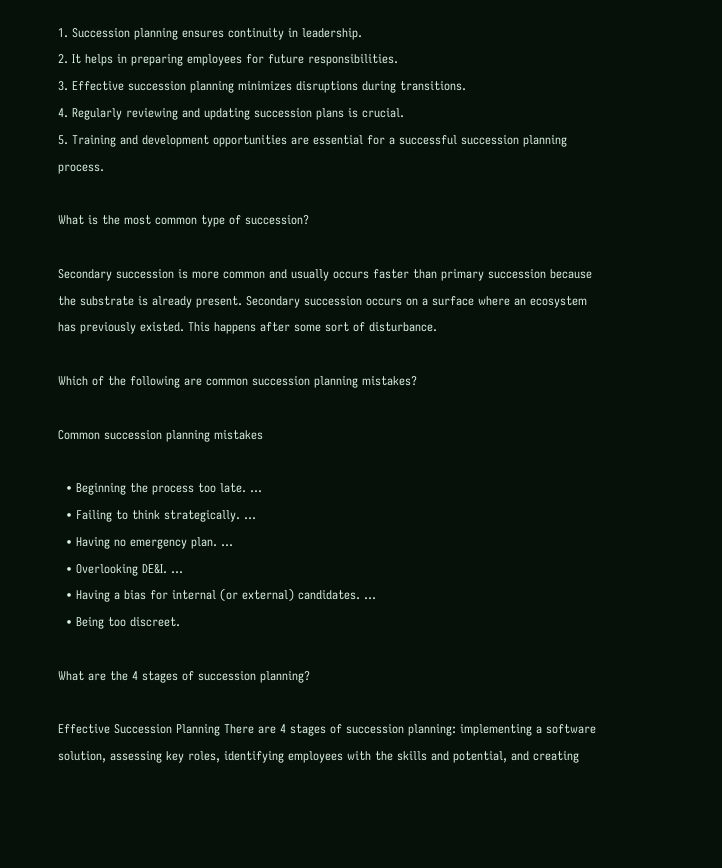1. Succession planning ensures continuity in leadership.
2. It helps in preparing employees for future responsibilities.
3. Effective succession planning minimizes disruptions during transitions.
4. Regularly reviewing and updating succession plans is crucial.
5. Training and development opportunities are essential for a successful succession planning process.

What is the most common type of succession?

Secondary succession is more common and usually occurs faster than primary succession because the substrate is already present. Secondary succession occurs on a surface where an ecosystem has previously existed. This happens after some sort of disturbance.

Which of the following are common succession planning mistakes?

Common succession planning mistakes

  • Beginning the process too late. …
  • Failing to think strategically. …
  • Having no emergency plan. …
  • Overlooking DE&I. …
  • Having a bias for internal (or external) candidates. …
  • Being too discreet.

What are the 4 stages of succession planning?

Effective Succession Planning There are 4 stages of succession planning: implementing a software solution, assessing key roles, identifying employees with the skills and potential, and creating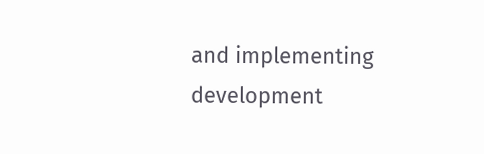and implementing development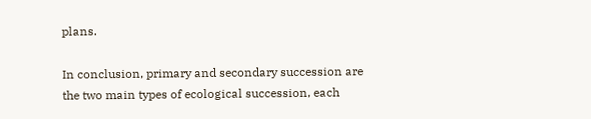plans.

In conclusion, primary and secondary succession are the two main types of ecological succession, each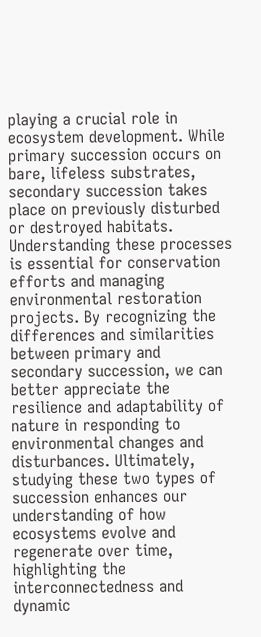playing a crucial role in ecosystem development. While primary succession occurs on bare, lifeless substrates, secondary succession takes place on previously disturbed or destroyed habitats. Understanding these processes is essential for conservation efforts and managing environmental restoration projects. By recognizing the differences and similarities between primary and secondary succession, we can better appreciate the resilience and adaptability of nature in responding to environmental changes and disturbances. Ultimately, studying these two types of succession enhances our understanding of how ecosystems evolve and regenerate over time, highlighting the interconnectedness and dynamic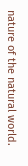nature of the natural world.